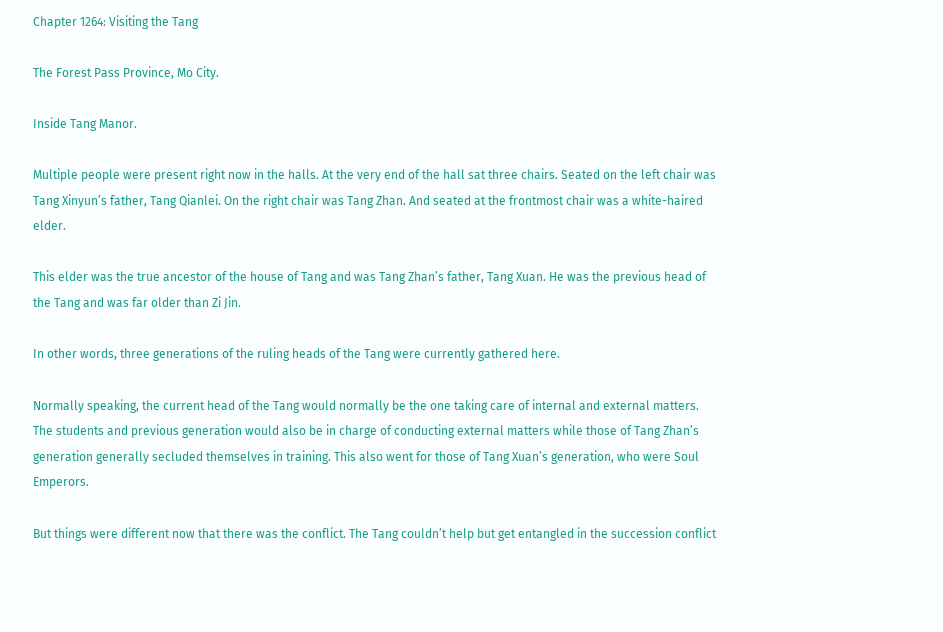Chapter 1264: Visiting the Tang

The Forest Pass Province, Mo City.

Inside Tang Manor.

Multiple people were present right now in the halls. At the very end of the hall sat three chairs. Seated on the left chair was Tang Xinyun’s father, Tang Qianlei. On the right chair was Tang Zhan. And seated at the frontmost chair was a white-haired elder.

This elder was the true ancestor of the house of Tang and was Tang Zhan’s father, Tang Xuan. He was the previous head of the Tang and was far older than Zi Jin.

In other words, three generations of the ruling heads of the Tang were currently gathered here.

Normally speaking, the current head of the Tang would normally be the one taking care of internal and external matters. The students and previous generation would also be in charge of conducting external matters while those of Tang Zhan’s generation generally secluded themselves in training. This also went for those of Tang Xuan’s generation, who were Soul Emperors.

But things were different now that there was the conflict. The Tang couldn’t help but get entangled in the succession conflict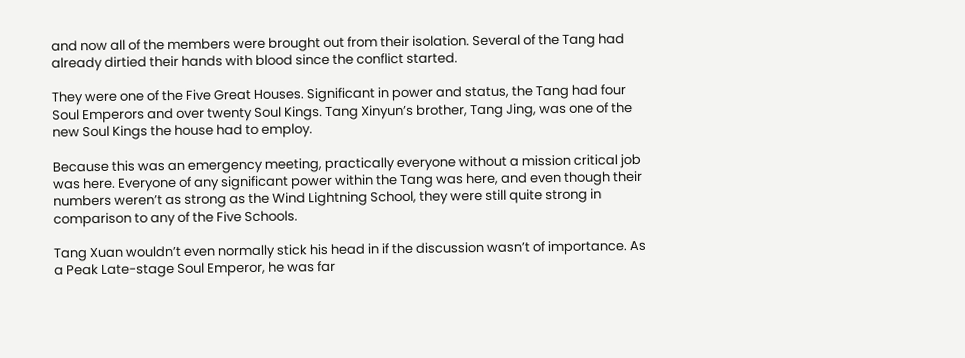and now all of the members were brought out from their isolation. Several of the Tang had already dirtied their hands with blood since the conflict started.

They were one of the Five Great Houses. Significant in power and status, the Tang had four Soul Emperors and over twenty Soul Kings. Tang Xinyun’s brother, Tang Jing, was one of the new Soul Kings the house had to employ.

Because this was an emergency meeting, practically everyone without a mission critical job was here. Everyone of any significant power within the Tang was here, and even though their numbers weren’t as strong as the Wind Lightning School, they were still quite strong in comparison to any of the Five Schools.

Tang Xuan wouldn’t even normally stick his head in if the discussion wasn’t of importance. As a Peak Late-stage Soul Emperor, he was far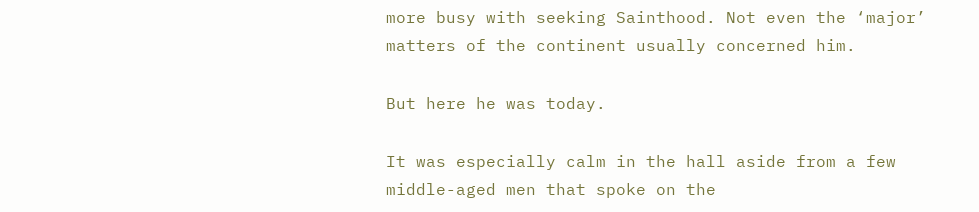more busy with seeking Sainthood. Not even the ‘major’ matters of the continent usually concerned him.

But here he was today.

It was especially calm in the hall aside from a few middle-aged men that spoke on the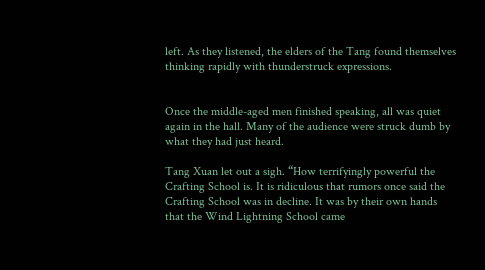left. As they listened, the elders of the Tang found themselves thinking rapidly with thunderstruck expressions.


Once the middle-aged men finished speaking, all was quiet again in the hall. Many of the audience were struck dumb by what they had just heard.

Tang Xuan let out a sigh. “How terrifyingly powerful the Crafting School is. It is ridiculous that rumors once said the Crafting School was in decline. It was by their own hands that the Wind Lightning School came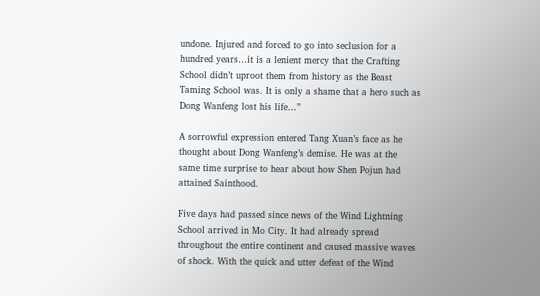undone. Injured and forced to go into seclusion for a hundred years…it is a lenient mercy that the Crafting School didn’t uproot them from history as the Beast Taming School was. It is only a shame that a hero such as Dong Wanfeng lost his life…”

A sorrowful expression entered Tang Xuan’s face as he thought about Dong Wanfeng’s demise. He was at the same time surprise to hear about how Shen Pojun had attained Sainthood.

Five days had passed since news of the Wind Lightning School arrived in Mo City. It had already spread throughout the entire continent and caused massive waves of shock. With the quick and utter defeat of the Wind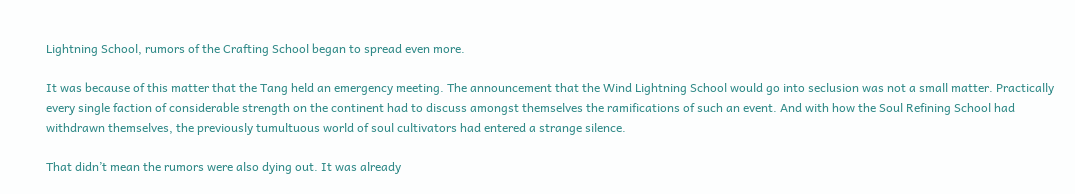Lightning School, rumors of the Crafting School began to spread even more.

It was because of this matter that the Tang held an emergency meeting. The announcement that the Wind Lightning School would go into seclusion was not a small matter. Practically every single faction of considerable strength on the continent had to discuss amongst themselves the ramifications of such an event. And with how the Soul Refining School had withdrawn themselves, the previously tumultuous world of soul cultivators had entered a strange silence.

That didn’t mean the rumors were also dying out. It was already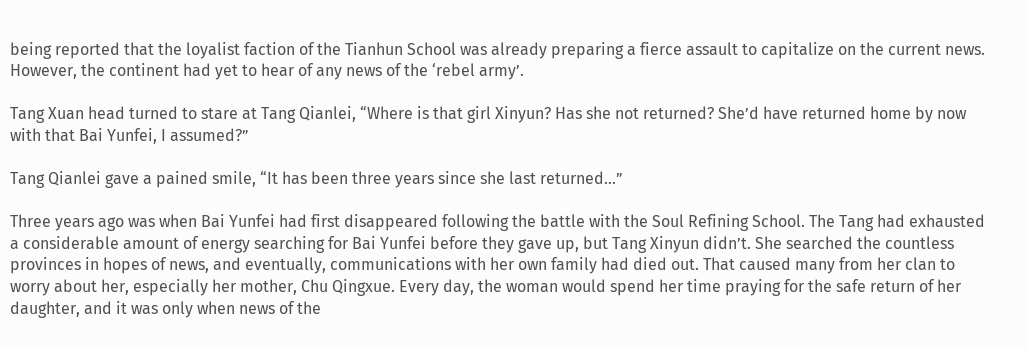being reported that the loyalist faction of the Tianhun School was already preparing a fierce assault to capitalize on the current news. However, the continent had yet to hear of any news of the ‘rebel army’.

Tang Xuan head turned to stare at Tang Qianlei, “Where is that girl Xinyun? Has she not returned? She’d have returned home by now with that Bai Yunfei, I assumed?”

Tang Qianlei gave a pained smile, “It has been three years since she last returned…”

Three years ago was when Bai Yunfei had first disappeared following the battle with the Soul Refining School. The Tang had exhausted a considerable amount of energy searching for Bai Yunfei before they gave up, but Tang Xinyun didn’t. She searched the countless provinces in hopes of news, and eventually, communications with her own family had died out. That caused many from her clan to worry about her, especially her mother, Chu Qingxue. Every day, the woman would spend her time praying for the safe return of her daughter, and it was only when news of the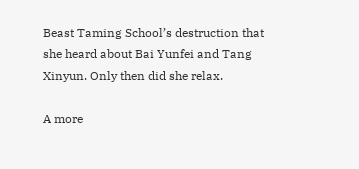Beast Taming School’s destruction that she heard about Bai Yunfei and Tang Xinyun. Only then did she relax.

A more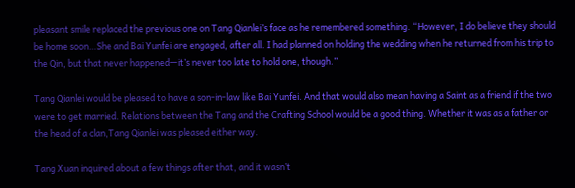pleasant smile replaced the previous one on Tang Qianlei’s face as he remembered something. “However, I do believe they should be home soon…She and Bai Yunfei are engaged, after all. I had planned on holding the wedding when he returned from his trip to the Qin, but that never happened—it’s never too late to hold one, though.”

Tang Qianlei would be pleased to have a son-in-law like Bai Yunfei. And that would also mean having a Saint as a friend if the two were to get married. Relations between the Tang and the Crafting School would be a good thing. Whether it was as a father or the head of a clan,Tang Qianlei was pleased either way.

Tang Xuan inquired about a few things after that, and it wasn’t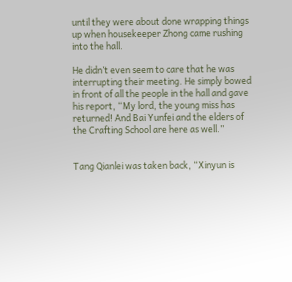until they were about done wrapping things up when housekeeper Zhong came rushing into the hall.

He didn’t even seem to care that he was interrupting their meeting. He simply bowed in front of all the people in the hall and gave his report, “My lord, the young miss has returned! And Bai Yunfei and the elders of the Crafting School are here as well.”


Tang Qianlei was taken back, “Xinyun is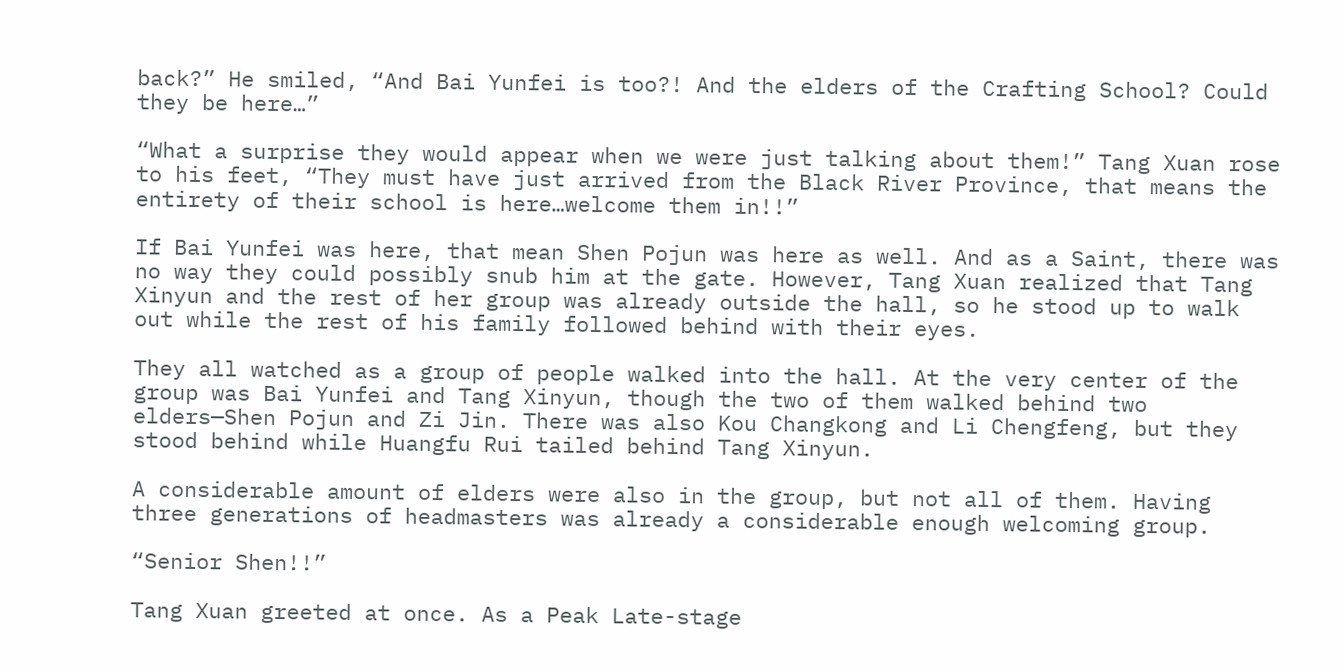back?” He smiled, “And Bai Yunfei is too?! And the elders of the Crafting School? Could they be here…”

“What a surprise they would appear when we were just talking about them!” Tang Xuan rose to his feet, “They must have just arrived from the Black River Province, that means the entirety of their school is here…welcome them in!!”

If Bai Yunfei was here, that mean Shen Pojun was here as well. And as a Saint, there was no way they could possibly snub him at the gate. However, Tang Xuan realized that Tang Xinyun and the rest of her group was already outside the hall, so he stood up to walk out while the rest of his family followed behind with their eyes.

They all watched as a group of people walked into the hall. At the very center of the group was Bai Yunfei and Tang Xinyun, though the two of them walked behind two elders—Shen Pojun and Zi Jin. There was also Kou Changkong and Li Chengfeng, but they stood behind while Huangfu Rui tailed behind Tang Xinyun.

A considerable amount of elders were also in the group, but not all of them. Having three generations of headmasters was already a considerable enough welcoming group.

“Senior Shen!!”

Tang Xuan greeted at once. As a Peak Late-stage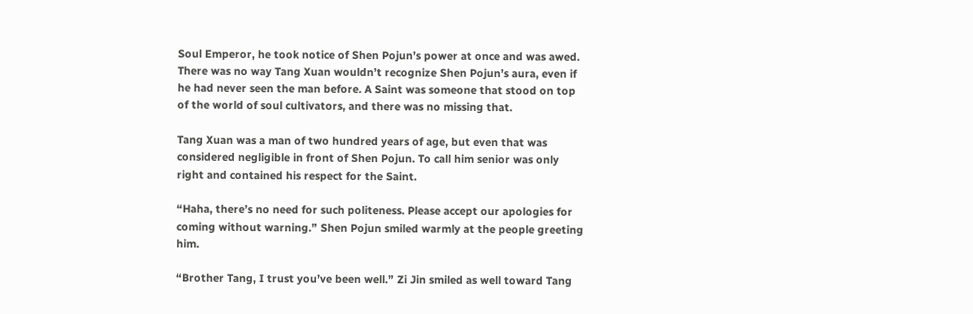Soul Emperor, he took notice of Shen Pojun’s power at once and was awed. There was no way Tang Xuan wouldn’t recognize Shen Pojun’s aura, even if he had never seen the man before. A Saint was someone that stood on top of the world of soul cultivators, and there was no missing that.

Tang Xuan was a man of two hundred years of age, but even that was considered negligible in front of Shen Pojun. To call him senior was only right and contained his respect for the Saint.

“Haha, there’s no need for such politeness. Please accept our apologies for coming without warning.” Shen Pojun smiled warmly at the people greeting him.

“Brother Tang, I trust you’ve been well.” Zi Jin smiled as well toward Tang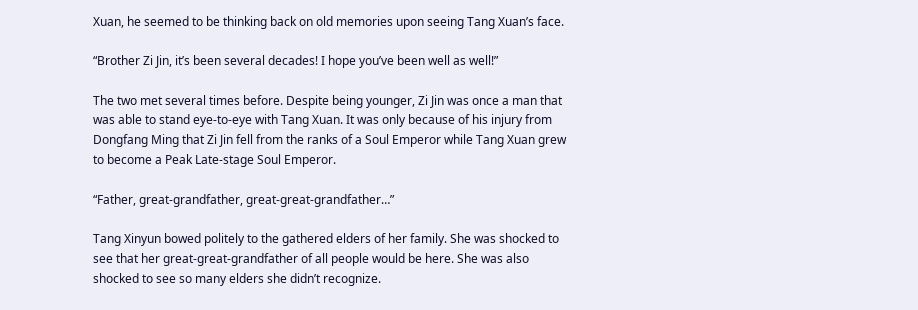Xuan, he seemed to be thinking back on old memories upon seeing Tang Xuan’s face.

“Brother Zi Jin, it’s been several decades! I hope you’ve been well as well!”

The two met several times before. Despite being younger, Zi Jin was once a man that was able to stand eye-to-eye with Tang Xuan. It was only because of his injury from Dongfang Ming that Zi Jin fell from the ranks of a Soul Emperor while Tang Xuan grew to become a Peak Late-stage Soul Emperor.

“Father, great-grandfather, great-great-grandfather…”

Tang Xinyun bowed politely to the gathered elders of her family. She was shocked to see that her great-great-grandfather of all people would be here. She was also shocked to see so many elders she didn’t recognize.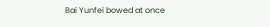Bai Yunfei bowed at once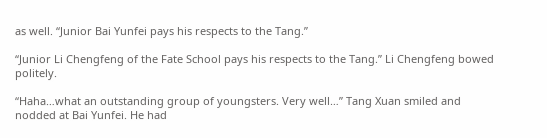as well. “Junior Bai Yunfei pays his respects to the Tang.”

“Junior Li Chengfeng of the Fate School pays his respects to the Tang.” Li Chengfeng bowed politely.

“Haha…what an outstanding group of youngsters. Very well…” Tang Xuan smiled and nodded at Bai Yunfei. He had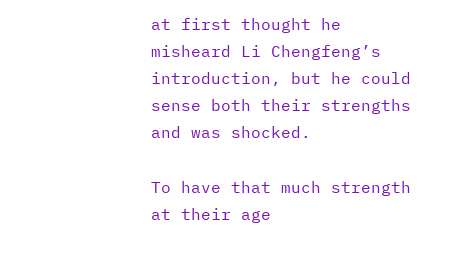at first thought he misheard Li Chengfeng’s introduction, but he could sense both their strengths and was shocked.

To have that much strength at their age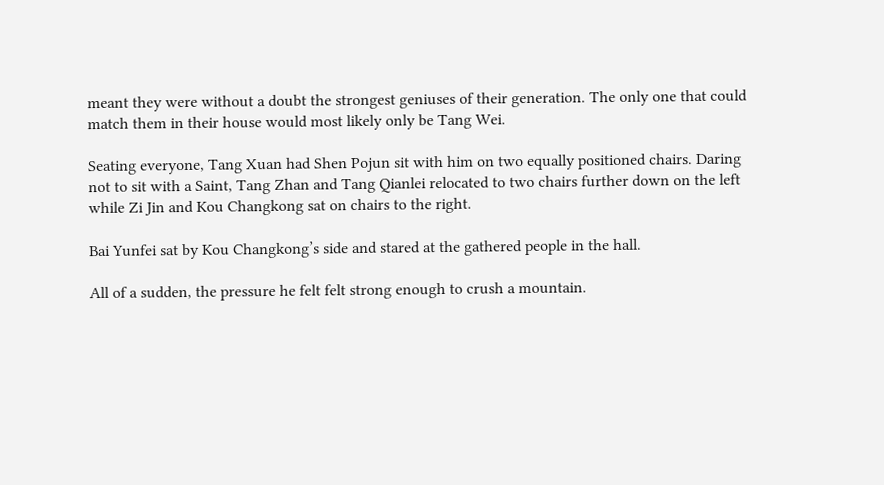meant they were without a doubt the strongest geniuses of their generation. The only one that could match them in their house would most likely only be Tang Wei.

Seating everyone, Tang Xuan had Shen Pojun sit with him on two equally positioned chairs. Daring not to sit with a Saint, Tang Zhan and Tang Qianlei relocated to two chairs further down on the left while Zi Jin and Kou Changkong sat on chairs to the right.

Bai Yunfei sat by Kou Changkong’s side and stared at the gathered people in the hall.

All of a sudden, the pressure he felt felt strong enough to crush a mountain.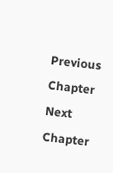Previous Chapter Next Chapter